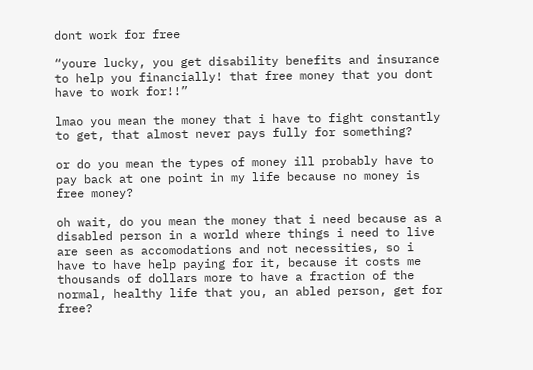dont work for free

“youre lucky, you get disability benefits and insurance to help you financially! that free money that you dont have to work for!!”

lmao you mean the money that i have to fight constantly to get, that almost never pays fully for something?

or do you mean the types of money ill probably have to pay back at one point in my life because no money is free money?

oh wait, do you mean the money that i need because as a disabled person in a world where things i need to live are seen as accomodations and not necessities, so i have to have help paying for it, because it costs me thousands of dollars more to have a fraction of the normal, healthy life that you, an abled person, get for free?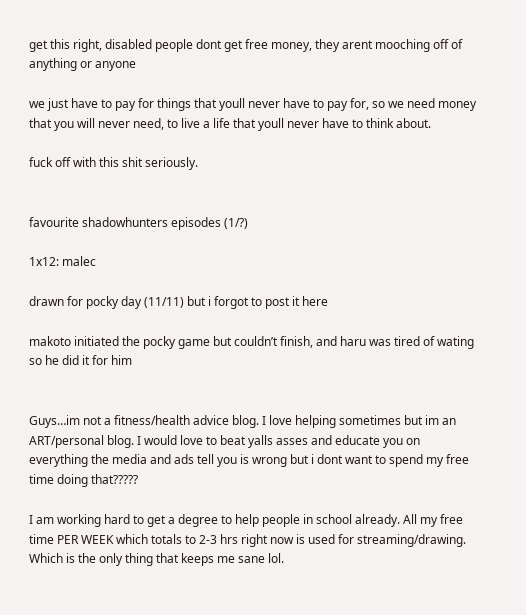get this right, disabled people dont get free money, they arent mooching off of anything or anyone

we just have to pay for things that youll never have to pay for, so we need money that you will never need, to live a life that youll never have to think about.

fuck off with this shit seriously.


favourite shadowhunters episodes (1/?)

1x12: malec

drawn for pocky day (11/11) but i forgot to post it here

makoto initiated the pocky game but couldn’t finish, and haru was tired of wating so he did it for him


Guys…im not a fitness/health advice blog. I love helping sometimes but im an ART/personal blog. I would love to beat yalls asses and educate you on everything the media and ads tell you is wrong but i dont want to spend my free time doing that?????

I am working hard to get a degree to help people in school already. All my free time PER WEEK which totals to 2-3 hrs right now is used for streaming/drawing. Which is the only thing that keeps me sane lol.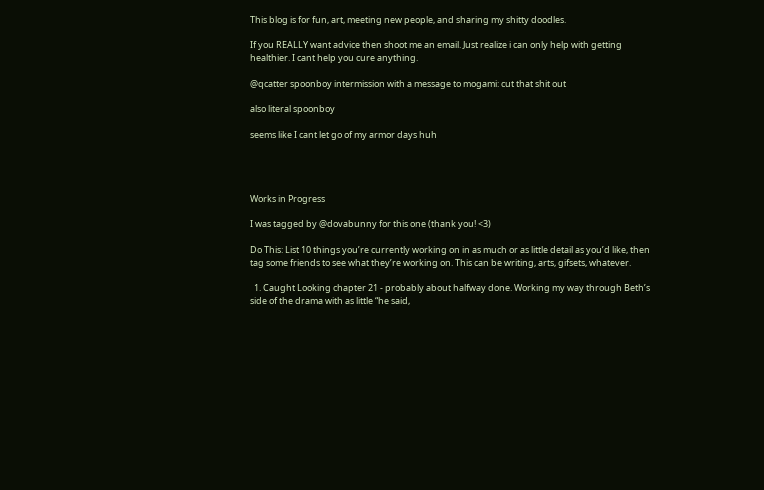This blog is for fun, art, meeting new people, and sharing my shitty doodles.

If you REALLY want advice then shoot me an email. Just realize i can only help with getting healthier. I cant help you cure anything.

@qcatter spoonboy intermission with a message to mogami: cut that shit out

also literal spoonboy

seems like I cant let go of my armor days huh




Works in Progress

I was tagged by @dovabunny for this one (thank you! <3)

Do This: List 10 things you’re currently working on in as much or as little detail as you’d like, then tag some friends to see what they’re working on. This can be writing, arts, gifsets, whatever.

  1. Caught Looking chapter 21 - probably about halfway done. Working my way through Beth’s side of the drama with as little “he said,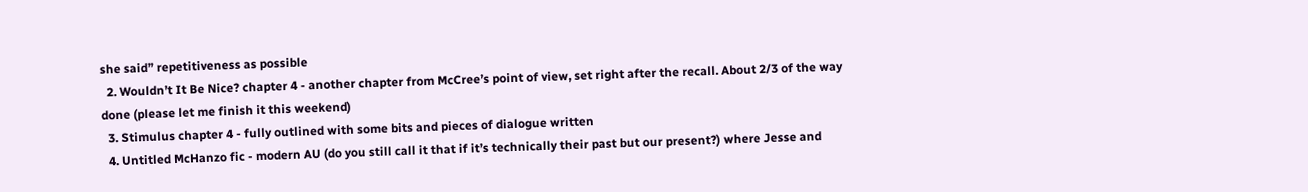she said” repetitiveness as possible
  2. Wouldn’t It Be Nice? chapter 4 - another chapter from McCree’s point of view, set right after the recall. About 2/3 of the way done (please let me finish it this weekend)
  3. Stimulus chapter 4 - fully outlined with some bits and pieces of dialogue written
  4. Untitled McHanzo fic - modern AU (do you still call it that if it’s technically their past but our present?) where Jesse and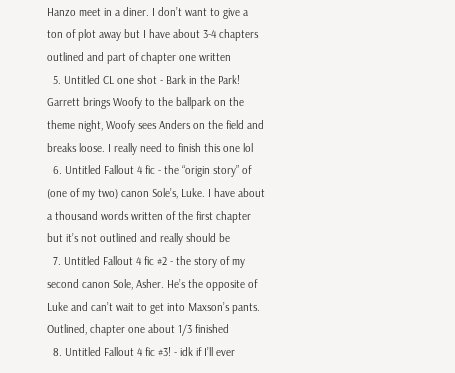Hanzo meet in a diner. I don’t want to give a ton of plot away but I have about 3-4 chapters outlined and part of chapter one written
  5. Untitled CL one shot - Bark in the Park! Garrett brings Woofy to the ballpark on the theme night, Woofy sees Anders on the field and breaks loose. I really need to finish this one lol
  6. Untitled Fallout 4 fic - the “origin story” of (one of my two) canon Sole’s, Luke. I have about a thousand words written of the first chapter but it’s not outlined and really should be
  7. Untitled Fallout 4 fic #2 - the story of my second canon Sole, Asher. He’s the opposite of Luke and can’t wait to get into Maxson’s pants. Outlined, chapter one about 1/3 finished
  8. Untitled Fallout 4 fic #3! - idk if I’ll ever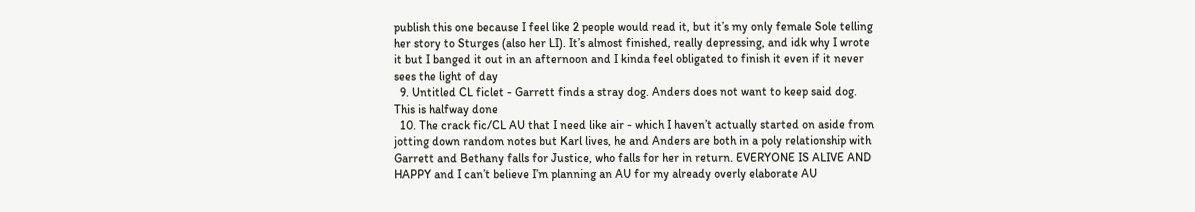publish this one because I feel like 2 people would read it, but it’s my only female Sole telling her story to Sturges (also her LI). It’s almost finished, really depressing, and idk why I wrote it but I banged it out in an afternoon and I kinda feel obligated to finish it even if it never sees the light of day
  9. Untitled CL ficlet - Garrett finds a stray dog. Anders does not want to keep said dog. This is halfway done
  10. The crack fic/CL AU that I need like air - which I haven’t actually started on aside from jotting down random notes but Karl lives, he and Anders are both in a poly relationship with Garrett and Bethany falls for Justice, who falls for her in return. EVERYONE IS ALIVE AND HAPPY and I can’t believe I’m planning an AU for my already overly elaborate AU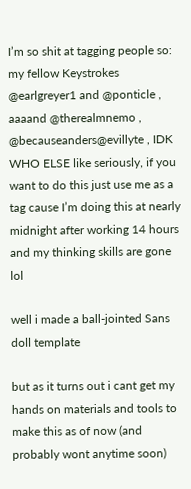I’m so shit at tagging people so: my fellow Keystrokes @earlgreyer1 and @ponticle , aaaand @therealmnemo , @becauseanders@evillyte , IDK WHO ELSE like seriously, if you want to do this just use me as a tag cause I’m doing this at nearly midnight after working 14 hours and my thinking skills are gone lol

well i made a ball-jointed Sans doll template

but as it turns out i cant get my hands on materials and tools to make this as of now (and probably wont anytime soon)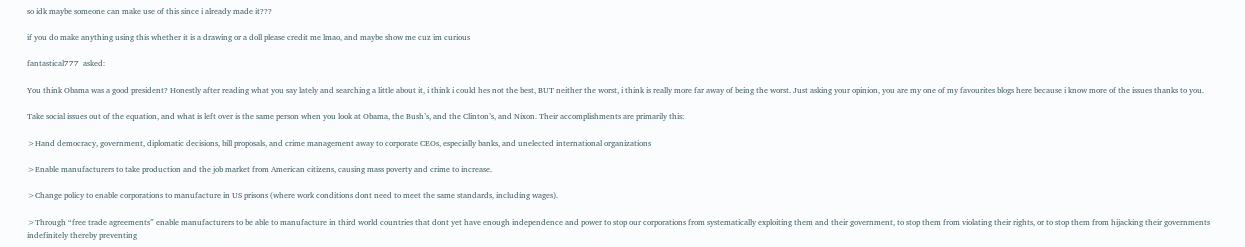so idk maybe someone can make use of this since i already made it???

if you do make anything using this whether it is a drawing or a doll please credit me lmao, and maybe show me cuz im curious

fantastical777  asked:

You think Obama was a good president? Honestly after reading what you say lately and searching a little about it, i think i could hes not the best, BUT neither the worst, i think is really more far away of being the worst. Just asking your opinion, you are my one of my favourites blogs here because i know more of the issues thanks to you.

Take social issues out of the equation, and what is left over is the same person when you look at Obama, the Bush’s, and the Clinton’s, and Nixon. Their accomplishments are primarily this:

>Hand democracy, government, diplomatic decisions, bill proposals, and crime management away to corporate CEOs, especially banks, and unelected international organizations

>Enable manufacturers to take production and the job market from American citizens, causing mass poverty and crime to increase.

>Change policy to enable corporations to manufacture in US prisons (where work conditions dont need to meet the same standards, including wages).

>Through “free trade agreements” enable manufacturers to be able to manufacture in third world countries that dont yet have enough independence and power to stop our corporations from systematically exploiting them and their government, to stop them from violating their rights, or to stop them from hijacking their governments indefinitely thereby preventing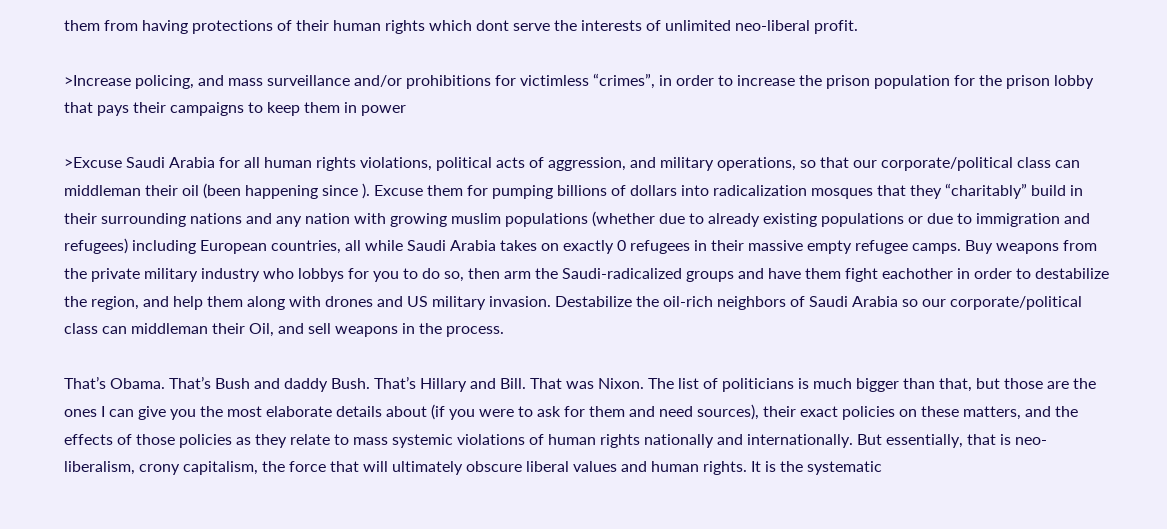them from having protections of their human rights which dont serve the interests of unlimited neo-liberal profit.

>Increase policing, and mass surveillance and/or prohibitions for victimless “crimes”, in order to increase the prison population for the prison lobby that pays their campaigns to keep them in power

>Excuse Saudi Arabia for all human rights violations, political acts of aggression, and military operations, so that our corporate/political class can middleman their oil (been happening since ). Excuse them for pumping billions of dollars into radicalization mosques that they “charitably” build in their surrounding nations and any nation with growing muslim populations (whether due to already existing populations or due to immigration and refugees) including European countries, all while Saudi Arabia takes on exactly 0 refugees in their massive empty refugee camps. Buy weapons from the private military industry who lobbys for you to do so, then arm the Saudi-radicalized groups and have them fight eachother in order to destabilize the region, and help them along with drones and US military invasion. Destabilize the oil-rich neighbors of Saudi Arabia so our corporate/political class can middleman their Oil, and sell weapons in the process.

That’s Obama. That’s Bush and daddy Bush. That’s Hillary and Bill. That was Nixon. The list of politicians is much bigger than that, but those are the ones I can give you the most elaborate details about (if you were to ask for them and need sources), their exact policies on these matters, and the effects of those policies as they relate to mass systemic violations of human rights nationally and internationally. But essentially, that is neo-liberalism, crony capitalism, the force that will ultimately obscure liberal values and human rights. It is the systematic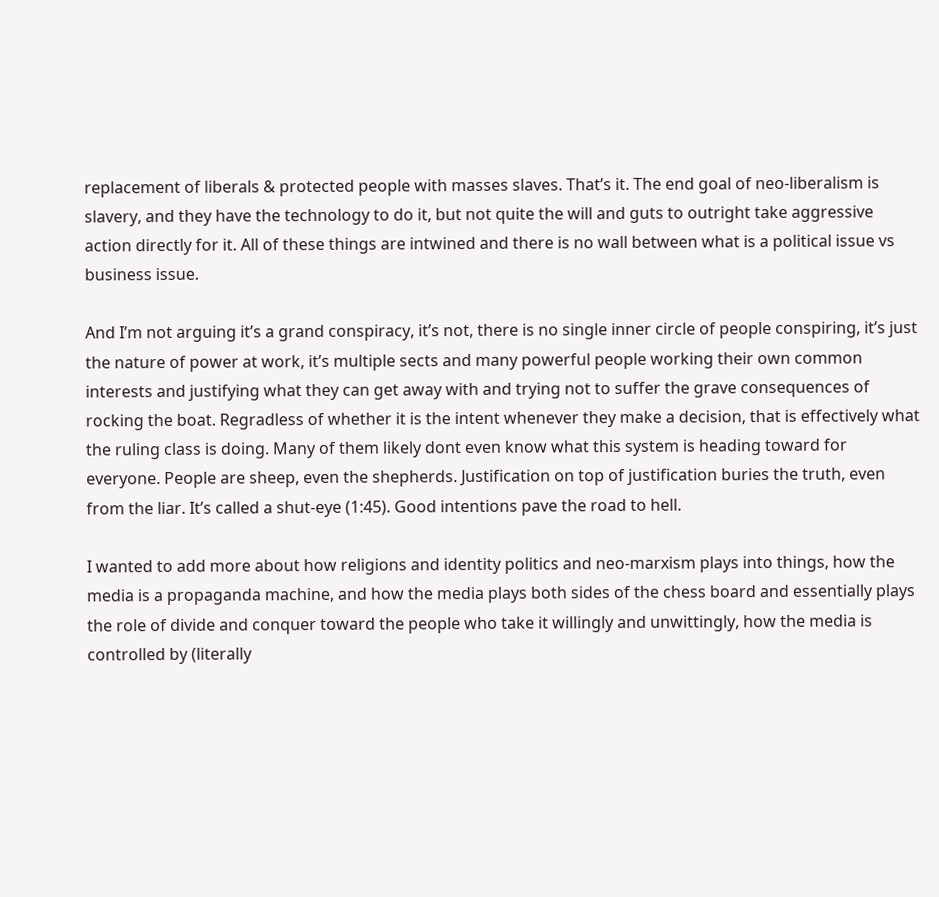replacement of liberals & protected people with masses slaves. That’s it. The end goal of neo-liberalism is slavery, and they have the technology to do it, but not quite the will and guts to outright take aggressive action directly for it. All of these things are intwined and there is no wall between what is a political issue vs business issue.

And I’m not arguing it’s a grand conspiracy, it’s not, there is no single inner circle of people conspiring, it’s just the nature of power at work, it’s multiple sects and many powerful people working their own common interests and justifying what they can get away with and trying not to suffer the grave consequences of rocking the boat. Regradless of whether it is the intent whenever they make a decision, that is effectively what the ruling class is doing. Many of them likely dont even know what this system is heading toward for everyone. People are sheep, even the shepherds. Justification on top of justification buries the truth, even from the liar. It’s called a shut-eye (1:45). Good intentions pave the road to hell.

I wanted to add more about how religions and identity politics and neo-marxism plays into things, how the media is a propaganda machine, and how the media plays both sides of the chess board and essentially plays the role of divide and conquer toward the people who take it willingly and unwittingly, how the media is controlled by (literally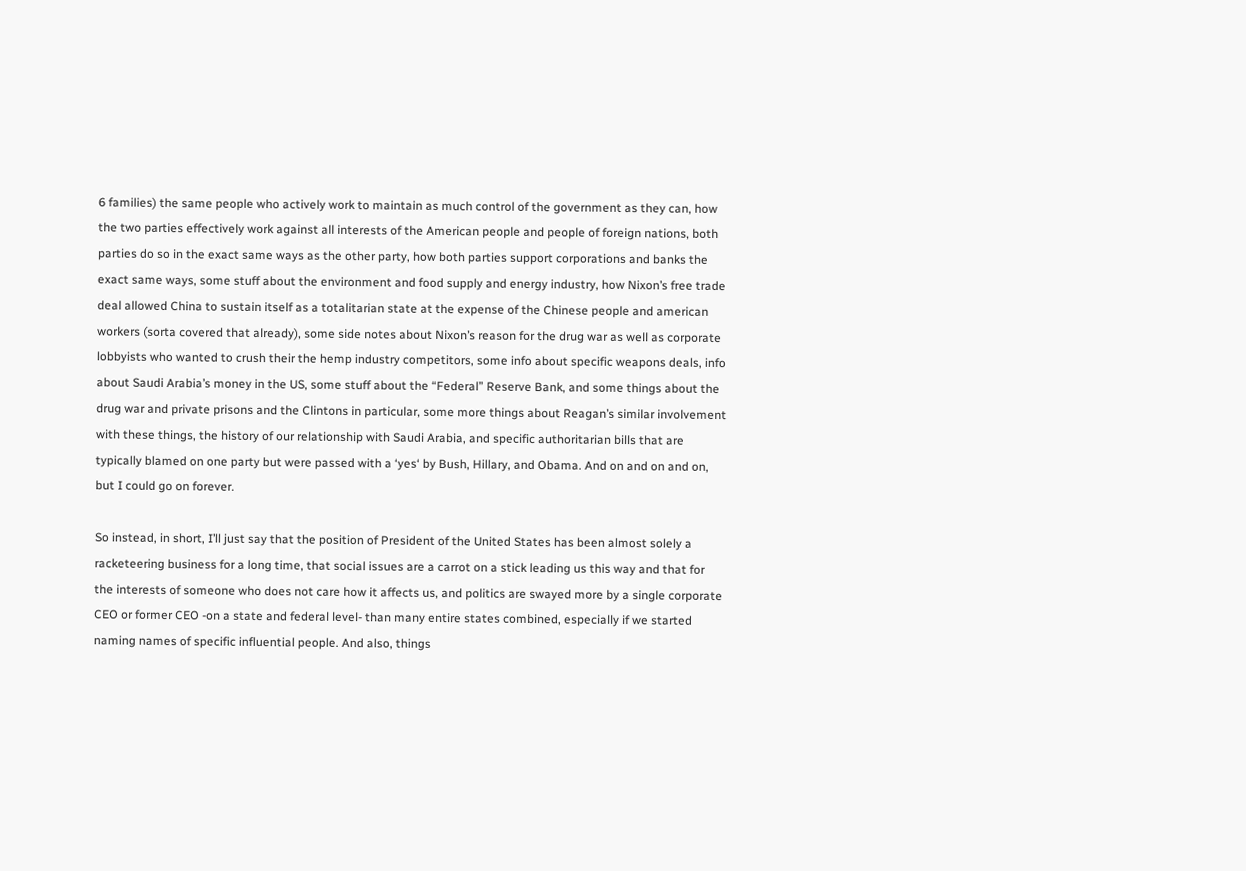6 families) the same people who actively work to maintain as much control of the government as they can, how the two parties effectively work against all interests of the American people and people of foreign nations, both parties do so in the exact same ways as the other party, how both parties support corporations and banks the exact same ways, some stuff about the environment and food supply and energy industry, how Nixon’s free trade deal allowed China to sustain itself as a totalitarian state at the expense of the Chinese people and american workers (sorta covered that already), some side notes about Nixon’s reason for the drug war as well as corporate lobbyists who wanted to crush their the hemp industry competitors, some info about specific weapons deals, info about Saudi Arabia’s money in the US, some stuff about the “Federal” Reserve Bank, and some things about the drug war and private prisons and the Clintons in particular, some more things about Reagan’s similar involvement with these things, the history of our relationship with Saudi Arabia, and specific authoritarian bills that are typically blamed on one party but were passed with a ‘yes‘ by Bush, Hillary, and Obama. And on and on and on, but I could go on forever.

So instead, in short, I’ll just say that the position of President of the United States has been almost solely a racketeering business for a long time, that social issues are a carrot on a stick leading us this way and that for the interests of someone who does not care how it affects us, and politics are swayed more by a single corporate CEO or former CEO -on a state and federal level- than many entire states combined, especially if we started naming names of specific influential people. And also, things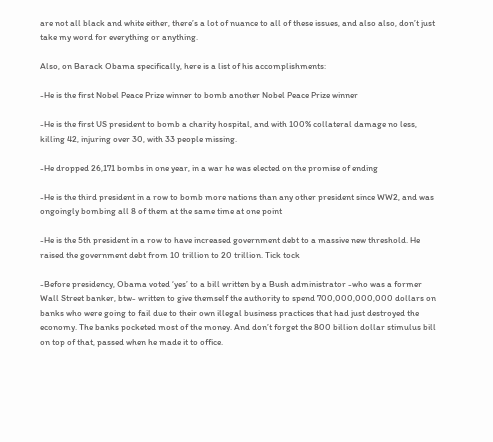are not all black and white either, there’s a lot of nuance to all of these issues, and also also, don’t just take my word for everything or anything.

Also, on Barack Obama specifically, here is a list of his accomplishments:

-He is the first Nobel Peace Prize winner to bomb another Nobel Peace Prize winner

-He is the first US president to bomb a charity hospital, and with 100% collateral damage no less, killing 42, injuring over 30, with 33 people missing.

-He dropped 26,171 bombs in one year, in a war he was elected on the promise of ending

-He is the third president in a row to bomb more nations than any other president since WW2, and was ongoingly bombing all 8 of them at the same time at one point

-He is the 5th president in a row to have increased government debt to a massive new threshold. He raised the government debt from 10 trillion to 20 trillion. Tick tock

-Before presidency, Obama voted ‘yes’ to a bill written by a Bush administrator -who was a former Wall Street banker, btw- written to give themself the authority to spend 700,000,000,000 dollars on banks who were going to fail due to their own illegal business practices that had just destroyed the economy. The banks pocketed most of the money. And don’t forget the 800 billion dollar stimulus bill on top of that, passed when he made it to office.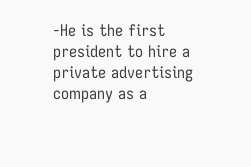-He is the first president to hire a private advertising company as a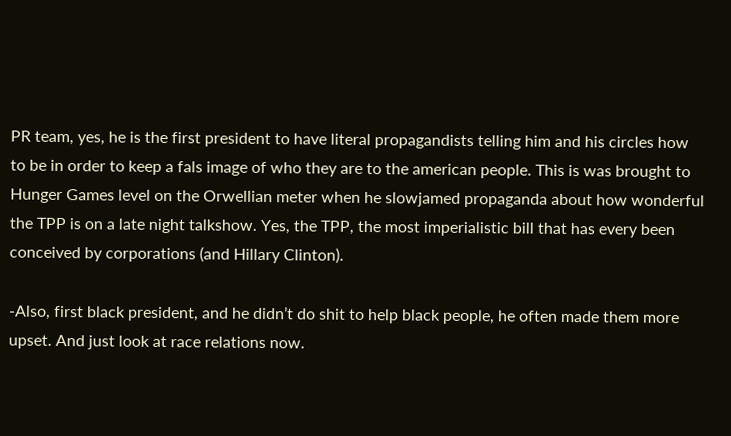PR team, yes, he is the first president to have literal propagandists telling him and his circles how to be in order to keep a fals image of who they are to the american people. This is was brought to Hunger Games level on the Orwellian meter when he slowjamed propaganda about how wonderful the TPP is on a late night talkshow. Yes, the TPP, the most imperialistic bill that has every been conceived by corporations (and Hillary Clinton).

-Also, first black president, and he didn’t do shit to help black people, he often made them more upset. And just look at race relations now.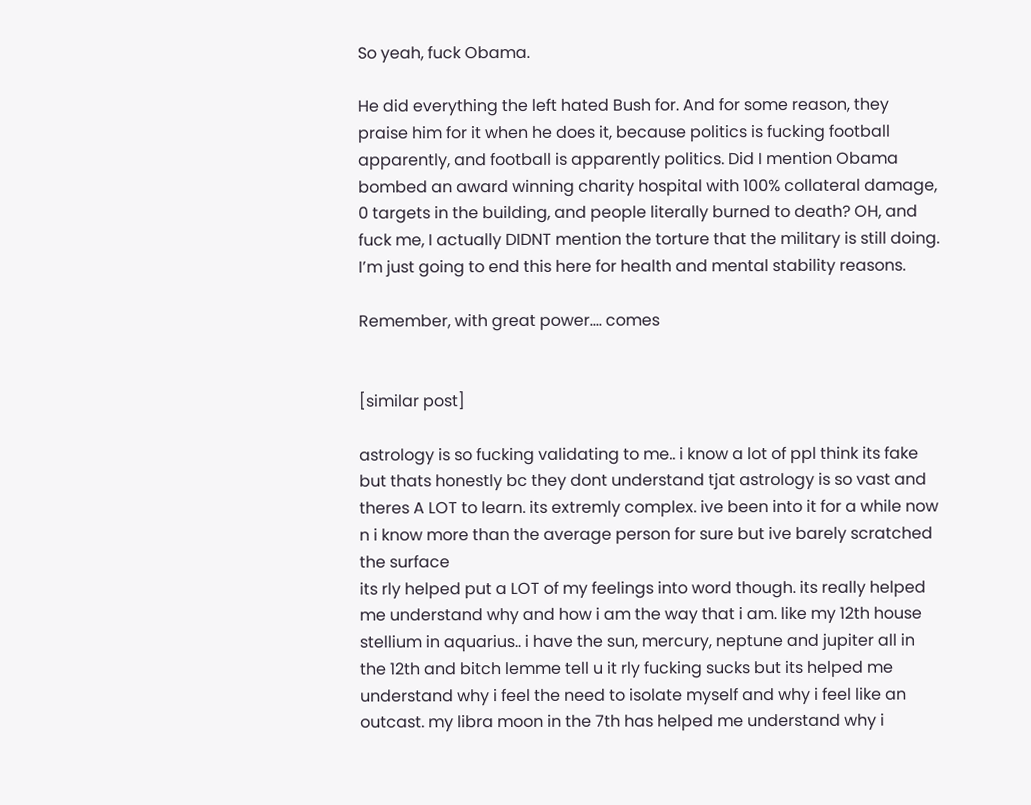So yeah, fuck Obama.

He did everything the left hated Bush for. And for some reason, they praise him for it when he does it, because politics is fucking football apparently, and football is apparently politics. Did I mention Obama bombed an award winning charity hospital with 100% collateral damage, 0 targets in the building, and people literally burned to death? OH, and fuck me, I actually DIDNT mention the torture that the military is still doing. I’m just going to end this here for health and mental stability reasons.

Remember, with great power…. comes


[similar post]

astrology is so fucking validating to me.. i know a lot of ppl think its fake but thats honestly bc they dont understand tjat astrology is so vast and theres A LOT to learn. its extremly complex. ive been into it for a while now n i know more than the average person for sure but ive barely scratched the surface
its rly helped put a LOT of my feelings into word though. its really helped me understand why and how i am the way that i am. like my 12th house stellium in aquarius.. i have the sun, mercury, neptune and jupiter all in the 12th and bitch lemme tell u it rly fucking sucks but its helped me understand why i feel the need to isolate myself and why i feel like an outcast. my libra moon in the 7th has helped me understand why i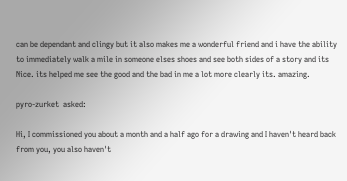can be dependant and clingy but it also makes me a wonderful friend and i have the ability to immediately walk a mile in someone elses shoes and see both sides of a story and its Nice. its helped me see the good and the bad in me a lot more clearly its. amazing.

pyro-zurket  asked:

Hi, I commissioned you about a month and a half ago for a drawing and I haven't heard back from you, you also haven't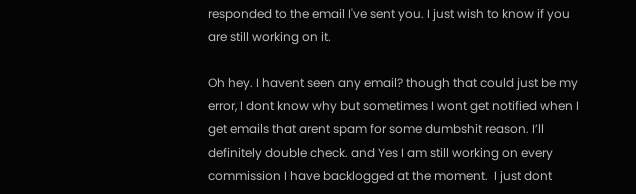responded to the email I've sent you. I just wish to know if you are still working on it.

Oh hey. I havent seen any email? though that could just be my error, I dont know why but sometimes I wont get notified when I get emails that arent spam for some dumbshit reason. I’ll definitely double check. and Yes I am still working on every commission I have backlogged at the moment.  I just dont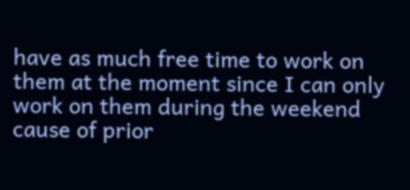have as much free time to work on them at the moment since I can only work on them during the weekend cause of prior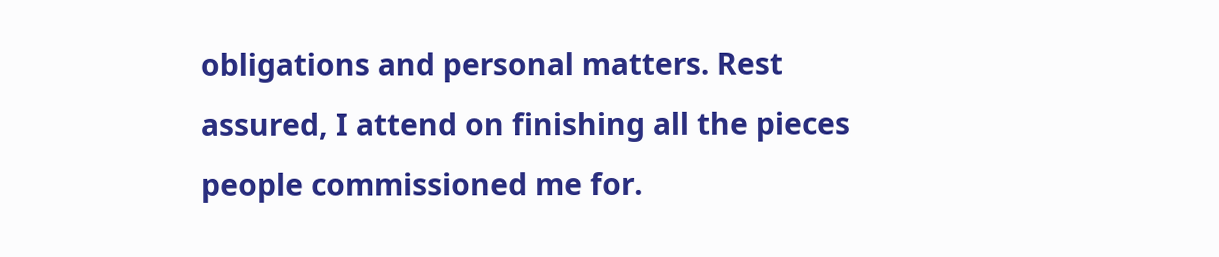obligations and personal matters. Rest assured, I attend on finishing all the pieces people commissioned me for.